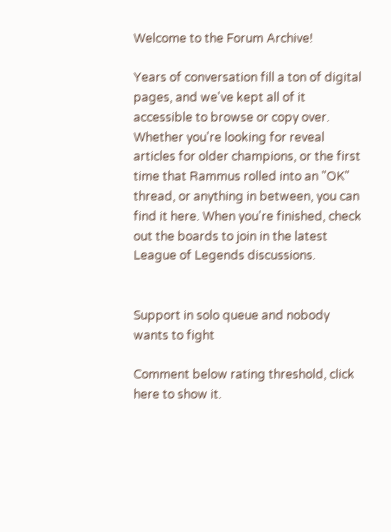Welcome to the Forum Archive!

Years of conversation fill a ton of digital pages, and we've kept all of it accessible to browse or copy over. Whether you're looking for reveal articles for older champions, or the first time that Rammus rolled into an "OK" thread, or anything in between, you can find it here. When you're finished, check out the boards to join in the latest League of Legends discussions.


Support in solo queue and nobody wants to fight

Comment below rating threshold, click here to show it.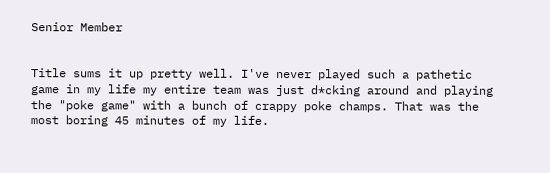Senior Member


Title sums it up pretty well. I've never played such a pathetic game in my life my entire team was just d*cking around and playing the "poke game" with a bunch of crappy poke champs. That was the most boring 45 minutes of my life.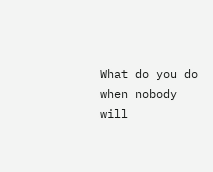What do you do when nobody will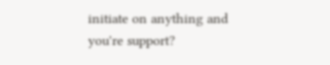initiate on anything and you're support?